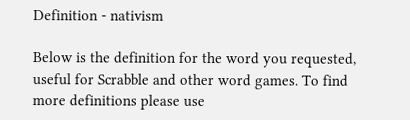Definition - nativism

Below is the definition for the word you requested, useful for Scrabble and other word games. To find more definitions please use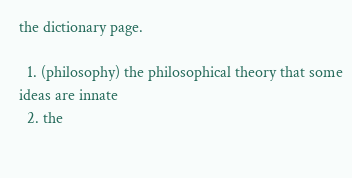the dictionary page.

  1. (philosophy) the philosophical theory that some ideas are innate
  2. the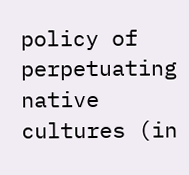policy of perpetuating native cultures (in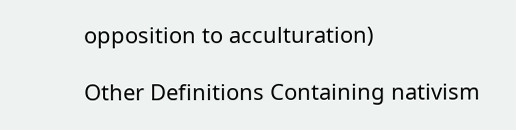opposition to acculturation)

Other Definitions Containing nativism